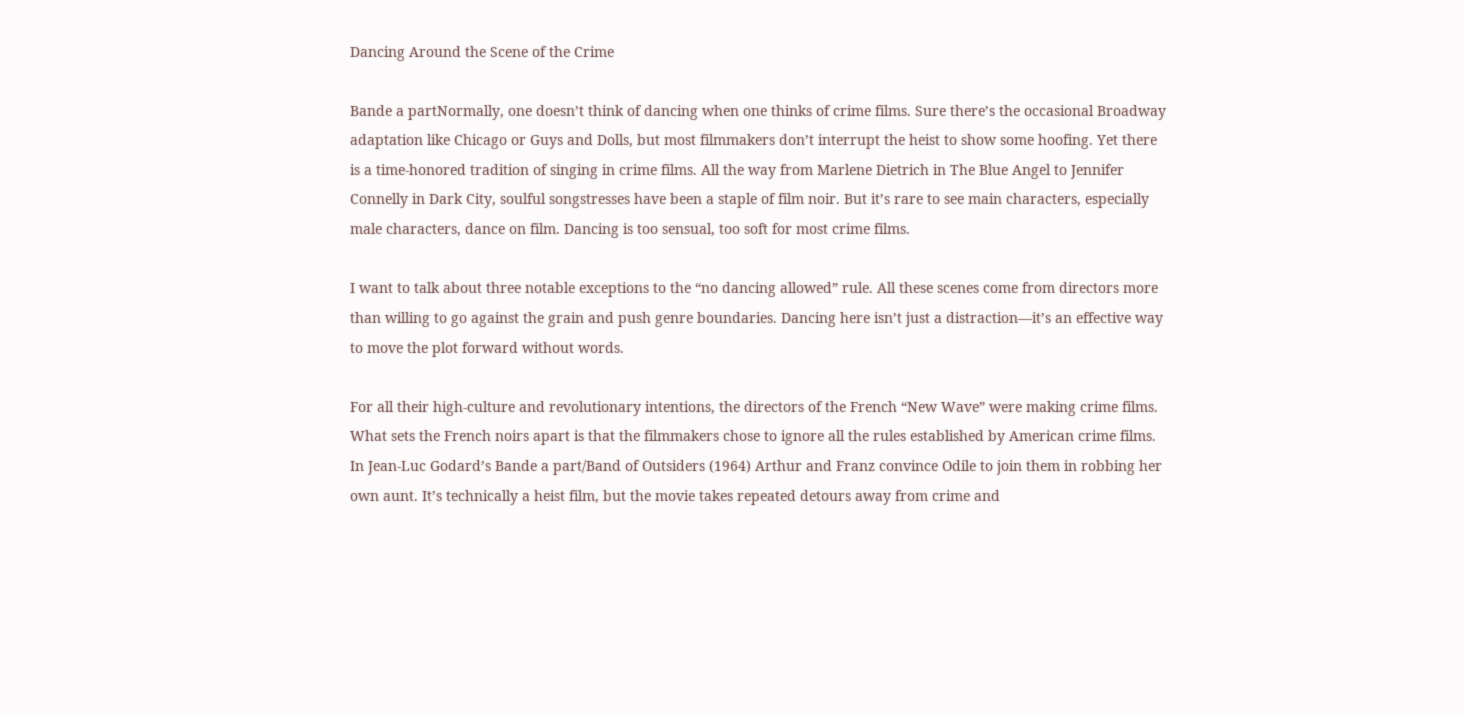Dancing Around the Scene of the Crime

Bande a partNormally, one doesn’t think of dancing when one thinks of crime films. Sure there’s the occasional Broadway adaptation like Chicago or Guys and Dolls, but most filmmakers don’t interrupt the heist to show some hoofing. Yet there is a time-honored tradition of singing in crime films. All the way from Marlene Dietrich in The Blue Angel to Jennifer Connelly in Dark City, soulful songstresses have been a staple of film noir. But it’s rare to see main characters, especially male characters, dance on film. Dancing is too sensual, too soft for most crime films.

I want to talk about three notable exceptions to the “no dancing allowed” rule. All these scenes come from directors more than willing to go against the grain and push genre boundaries. Dancing here isn’t just a distraction—it’s an effective way to move the plot forward without words.

For all their high-culture and revolutionary intentions, the directors of the French “New Wave” were making crime films. What sets the French noirs apart is that the filmmakers chose to ignore all the rules established by American crime films. In Jean-Luc Godard’s Bande a part/Band of Outsiders (1964) Arthur and Franz convince Odile to join them in robbing her own aunt. It’s technically a heist film, but the movie takes repeated detours away from crime and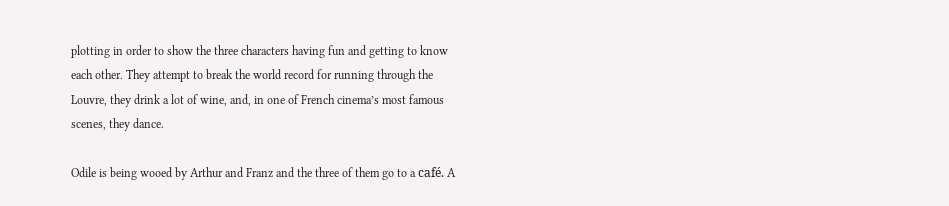plotting in order to show the three characters having fun and getting to know each other. They attempt to break the world record for running through the Louvre, they drink a lot of wine, and, in one of French cinema’s most famous scenes, they dance.

Odile is being wooed by Arthur and Franz and the three of them go to a café. A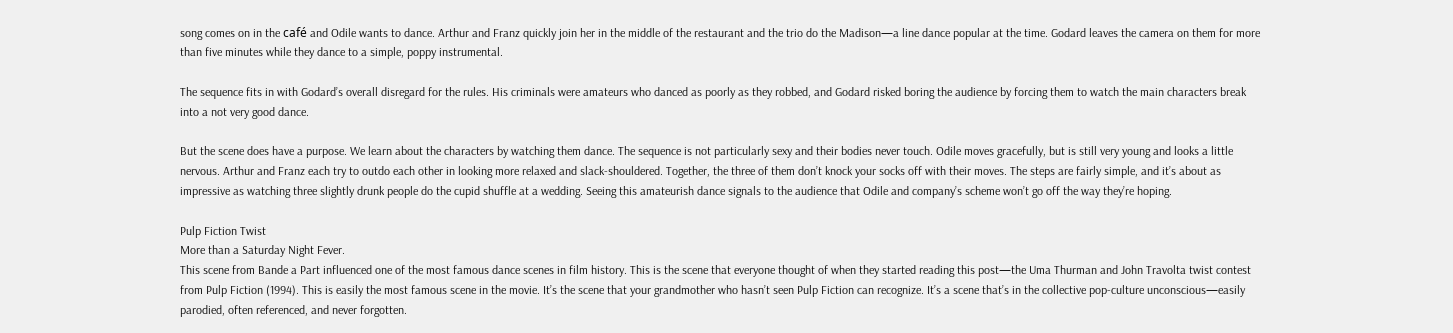song comes on in the café and Odile wants to dance. Arthur and Franz quickly join her in the middle of the restaurant and the trio do the Madison—a line dance popular at the time. Godard leaves the camera on them for more than five minutes while they dance to a simple, poppy instrumental.

The sequence fits in with Godard’s overall disregard for the rules. His criminals were amateurs who danced as poorly as they robbed, and Godard risked boring the audience by forcing them to watch the main characters break into a not very good dance.

But the scene does have a purpose. We learn about the characters by watching them dance. The sequence is not particularly sexy and their bodies never touch. Odile moves gracefully, but is still very young and looks a little nervous. Arthur and Franz each try to outdo each other in looking more relaxed and slack-shouldered. Together, the three of them don’t knock your socks off with their moves. The steps are fairly simple, and it’s about as impressive as watching three slightly drunk people do the cupid shuffle at a wedding. Seeing this amateurish dance signals to the audience that Odile and company’s scheme won’t go off the way they’re hoping.

Pulp Fiction Twist
More than a Saturday Night Fever.
This scene from Bande a Part influenced one of the most famous dance scenes in film history. This is the scene that everyone thought of when they started reading this post—the Uma Thurman and John Travolta twist contest from Pulp Fiction (1994). This is easily the most famous scene in the movie. It’s the scene that your grandmother who hasn’t seen Pulp Fiction can recognize. It’s a scene that’s in the collective pop-culture unconscious—easily parodied, often referenced, and never forgotten.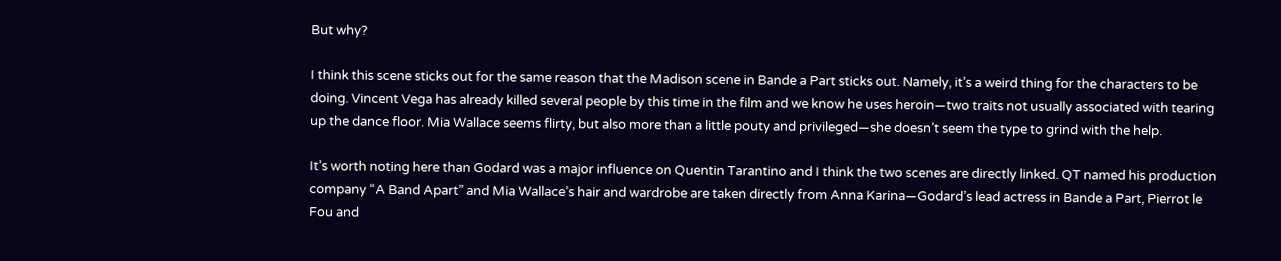But why?

I think this scene sticks out for the same reason that the Madison scene in Bande a Part sticks out. Namely, it’s a weird thing for the characters to be doing. Vincent Vega has already killed several people by this time in the film and we know he uses heroin—two traits not usually associated with tearing up the dance floor. Mia Wallace seems flirty, but also more than a little pouty and privileged—she doesn’t seem the type to grind with the help.

It’s worth noting here than Godard was a major influence on Quentin Tarantino and I think the two scenes are directly linked. QT named his production company “A Band Apart” and Mia Wallace’s hair and wardrobe are taken directly from Anna Karina—Godard’s lead actress in Bande a Part, Pierrot le Fou and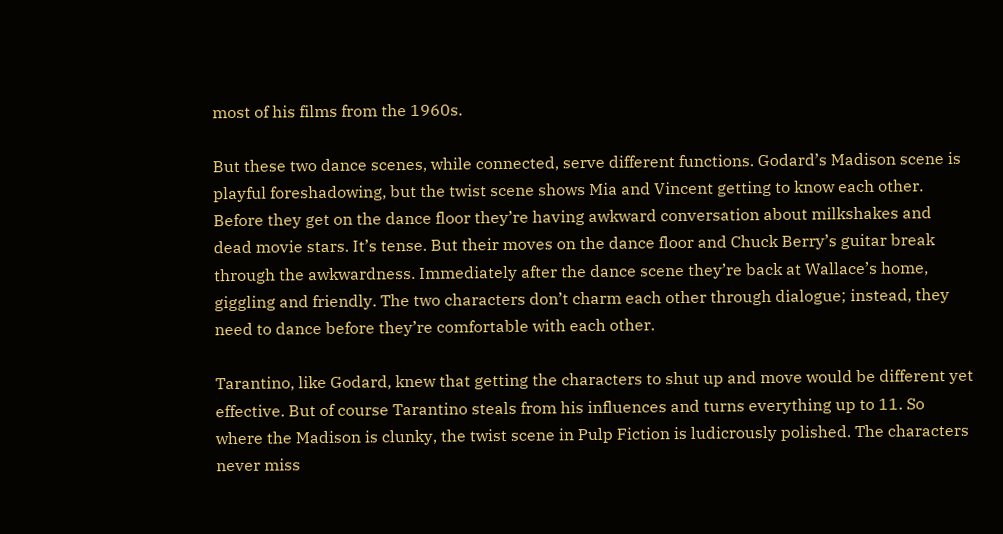most of his films from the 1960s.

But these two dance scenes, while connected, serve different functions. Godard’s Madison scene is playful foreshadowing, but the twist scene shows Mia and Vincent getting to know each other. Before they get on the dance floor they’re having awkward conversation about milkshakes and dead movie stars. It’s tense. But their moves on the dance floor and Chuck Berry’s guitar break through the awkwardness. Immediately after the dance scene they’re back at Wallace’s home, giggling and friendly. The two characters don’t charm each other through dialogue; instead, they need to dance before they’re comfortable with each other.

Tarantino, like Godard, knew that getting the characters to shut up and move would be different yet effective. But of course Tarantino steals from his influences and turns everything up to 11. So where the Madison is clunky, the twist scene in Pulp Fiction is ludicrously polished. The characters never miss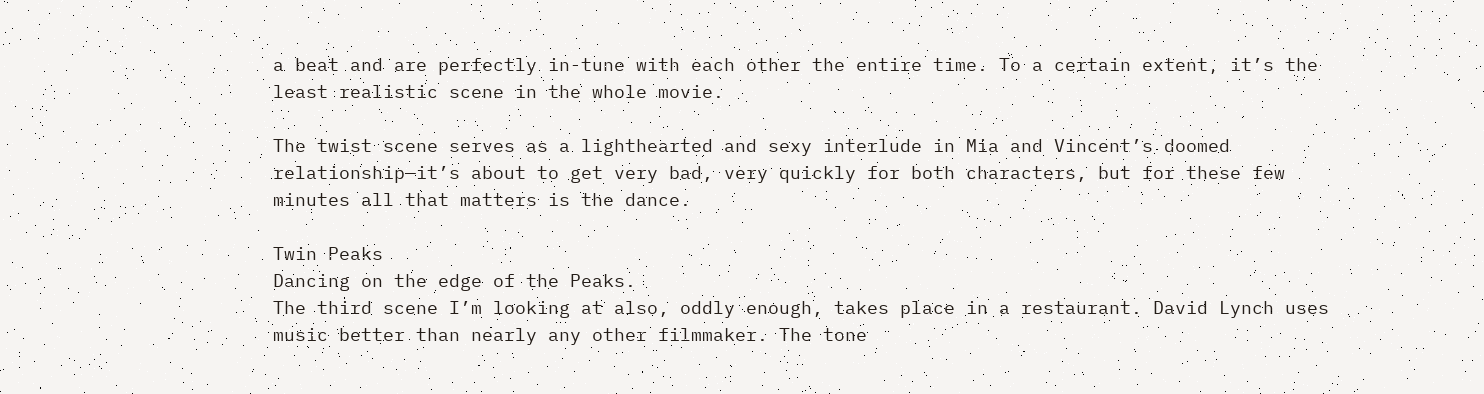a beat and are perfectly in-tune with each other the entire time. To a certain extent, it’s the least realistic scene in the whole movie.

The twist scene serves as a lighthearted and sexy interlude in Mia and Vincent’s doomed relationship—it’s about to get very bad, very quickly for both characters, but for these few minutes all that matters is the dance.

Twin Peaks
Dancing on the edge of the Peaks.
The third scene I’m looking at also, oddly enough, takes place in a restaurant. David Lynch uses music better than nearly any other filmmaker. The tone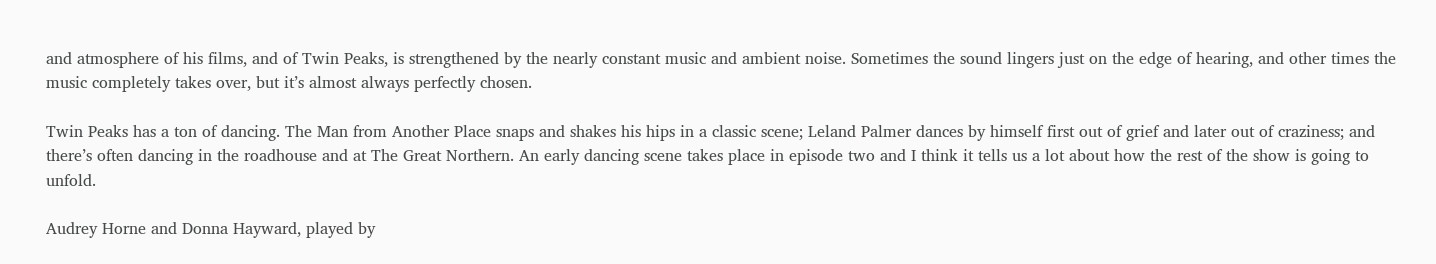and atmosphere of his films, and of Twin Peaks, is strengthened by the nearly constant music and ambient noise. Sometimes the sound lingers just on the edge of hearing, and other times the music completely takes over, but it’s almost always perfectly chosen.

Twin Peaks has a ton of dancing. The Man from Another Place snaps and shakes his hips in a classic scene; Leland Palmer dances by himself first out of grief and later out of craziness; and there’s often dancing in the roadhouse and at The Great Northern. An early dancing scene takes place in episode two and I think it tells us a lot about how the rest of the show is going to unfold.

Audrey Horne and Donna Hayward, played by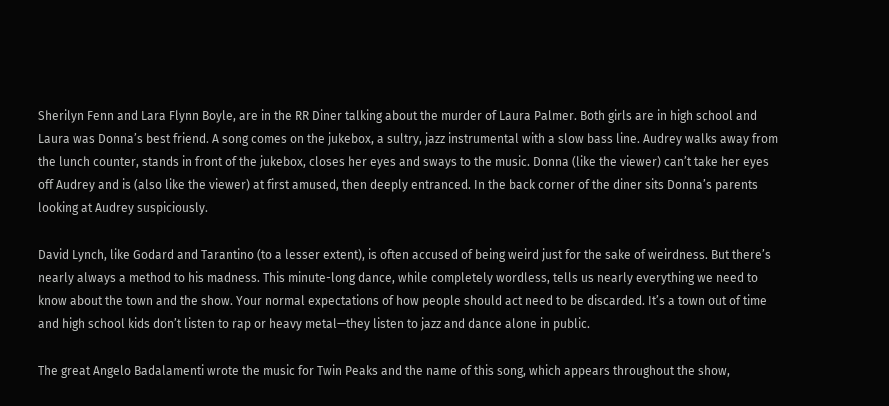Sherilyn Fenn and Lara Flynn Boyle, are in the RR Diner talking about the murder of Laura Palmer. Both girls are in high school and Laura was Donna’s best friend. A song comes on the jukebox, a sultry, jazz instrumental with a slow bass line. Audrey walks away from the lunch counter, stands in front of the jukebox, closes her eyes and sways to the music. Donna (like the viewer) can’t take her eyes off Audrey and is (also like the viewer) at first amused, then deeply entranced. In the back corner of the diner sits Donna’s parents looking at Audrey suspiciously.

David Lynch, like Godard and Tarantino (to a lesser extent), is often accused of being weird just for the sake of weirdness. But there’s nearly always a method to his madness. This minute-long dance, while completely wordless, tells us nearly everything we need to know about the town and the show. Your normal expectations of how people should act need to be discarded. It’s a town out of time and high school kids don’t listen to rap or heavy metal—they listen to jazz and dance alone in public.

The great Angelo Badalamenti wrote the music for Twin Peaks and the name of this song, which appears throughout the show,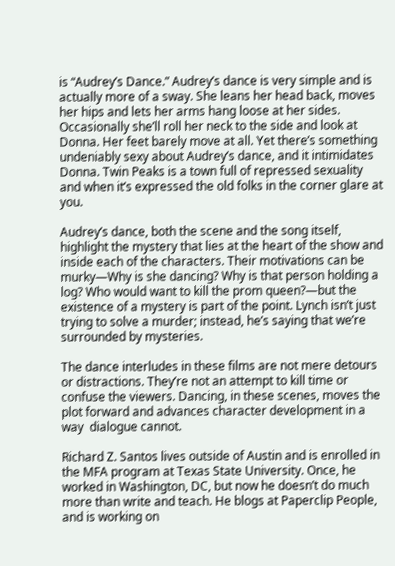is “Audrey’s Dance.” Audrey’s dance is very simple and is actually more of a sway. She leans her head back, moves her hips and lets her arms hang loose at her sides. Occasionally she’ll roll her neck to the side and look at Donna. Her feet barely move at all. Yet there’s something undeniably sexy about Audrey’s dance, and it intimidates Donna. Twin Peaks is a town full of repressed sexuality and when it’s expressed the old folks in the corner glare at you.

Audrey’s dance, both the scene and the song itself, highlight the mystery that lies at the heart of the show and inside each of the characters. Their motivations can be murky—Why is she dancing? Why is that person holding a log? Who would want to kill the prom queen?—but the existence of a mystery is part of the point. Lynch isn’t just trying to solve a murder; instead, he’s saying that we’re surrounded by mysteries.

The dance interludes in these films are not mere detours or distractions. They’re not an attempt to kill time or confuse the viewers. Dancing, in these scenes, moves the plot forward and advances character development in a way  dialogue cannot.

Richard Z. Santos lives outside of Austin and is enrolled in the MFA program at Texas State University. Once, he worked in Washington, DC, but now he doesn’t do much more than write and teach. He blogs at Paperclip People, and is working on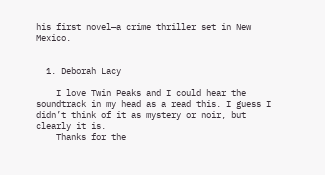his first novel—a crime thriller set in New Mexico.


  1. Deborah Lacy

    I love Twin Peaks and I could hear the soundtrack in my head as a read this. I guess I didn’t think of it as mystery or noir, but clearly it is.
    Thanks for the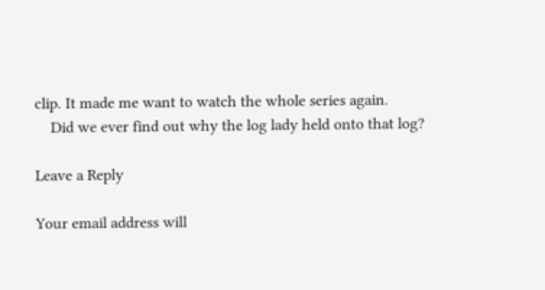clip. It made me want to watch the whole series again.
    Did we ever find out why the log lady held onto that log?

Leave a Reply

Your email address will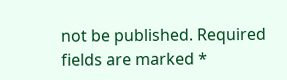not be published. Required fields are marked *